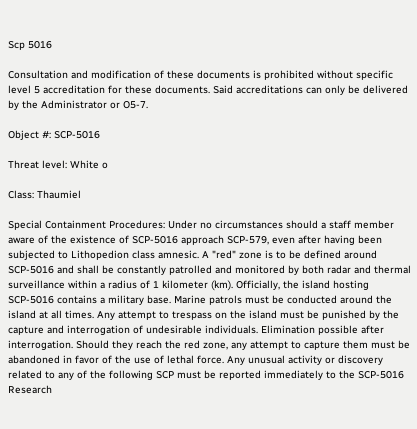Scp 5016

Consultation and modification of these documents is prohibited without specific level 5 accreditation for these documents. Said accreditations can only be delivered by the Administrator or O5-7.

Object #: SCP-5016

Threat level: White o

Class: Thaumiel

Special Containment Procedures: Under no circumstances should a staff member aware of the existence of SCP-5016 approach SCP-579, even after having been subjected to Lithopedion class amnesic. A "red" zone is to be defined around SCP-5016 and shall be constantly patrolled and monitored by both radar and thermal surveillance within a radius of 1 kilometer (km). Officially, the island hosting SCP-5016 contains a military base. Marine patrols must be conducted around the island at all times. Any attempt to trespass on the island must be punished by the capture and interrogation of undesirable individuals. Elimination possible after interrogation. Should they reach the red zone, any attempt to capture them must be abandoned in favor of the use of lethal force. Any unusual activity or discovery related to any of the following SCP must be reported immediately to the SCP-5016 Research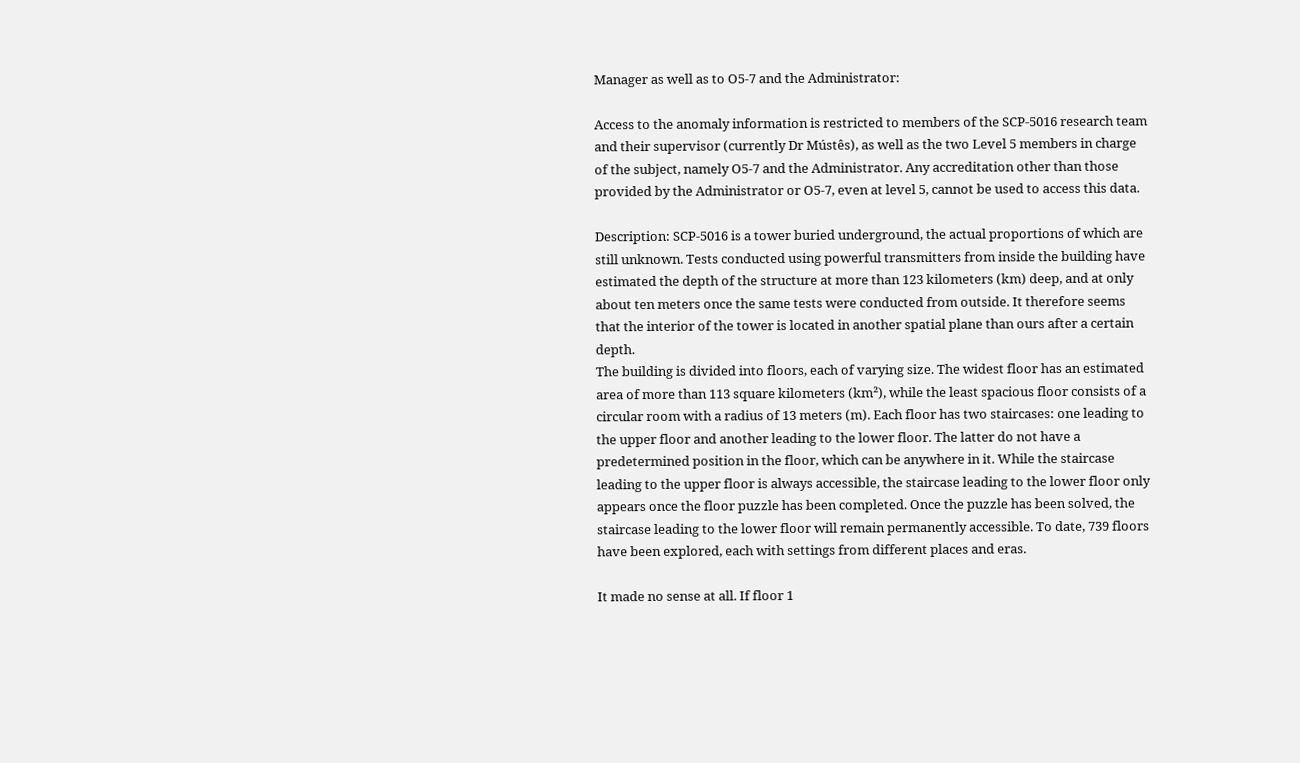Manager as well as to O5-7 and the Administrator:

Access to the anomaly information is restricted to members of the SCP-5016 research team and their supervisor (currently Dr Mústês), as well as the two Level 5 members in charge of the subject, namely O5-7 and the Administrator. Any accreditation other than those provided by the Administrator or O5-7, even at level 5, cannot be used to access this data.

Description: SCP-5016 is a tower buried underground, the actual proportions of which are still unknown. Tests conducted using powerful transmitters from inside the building have estimated the depth of the structure at more than 123 kilometers (km) deep, and at only about ten meters once the same tests were conducted from outside. It therefore seems that the interior of the tower is located in another spatial plane than ours after a certain depth.
The building is divided into floors, each of varying size. The widest floor has an estimated area of more than 113 square kilometers (km²), while the least spacious floor consists of a circular room with a radius of 13 meters (m). Each floor has two staircases: one leading to the upper floor and another leading to the lower floor. The latter do not have a predetermined position in the floor, which can be anywhere in it. While the staircase leading to the upper floor is always accessible, the staircase leading to the lower floor only appears once the floor puzzle has been completed. Once the puzzle has been solved, the staircase leading to the lower floor will remain permanently accessible. To date, 739 floors have been explored, each with settings from different places and eras.

It made no sense at all. If floor 1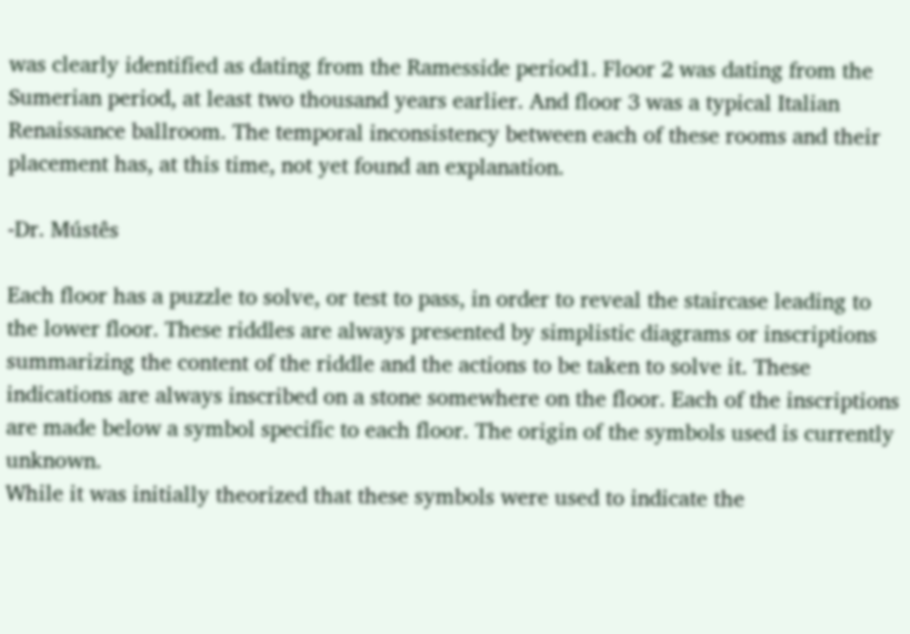was clearly identified as dating from the Ramesside period1. Floor 2 was dating from the Sumerian period, at least two thousand years earlier. And floor 3 was a typical Italian Renaissance ballroom. The temporal inconsistency between each of these rooms and their placement has, at this time, not yet found an explanation.

-Dr. Mústês

Each floor has a puzzle to solve, or test to pass, in order to reveal the staircase leading to the lower floor. These riddles are always presented by simplistic diagrams or inscriptions summarizing the content of the riddle and the actions to be taken to solve it. These indications are always inscribed on a stone somewhere on the floor. Each of the inscriptions are made below a symbol specific to each floor. The origin of the symbols used is currently unknown.
While it was initially theorized that these symbols were used to indicate the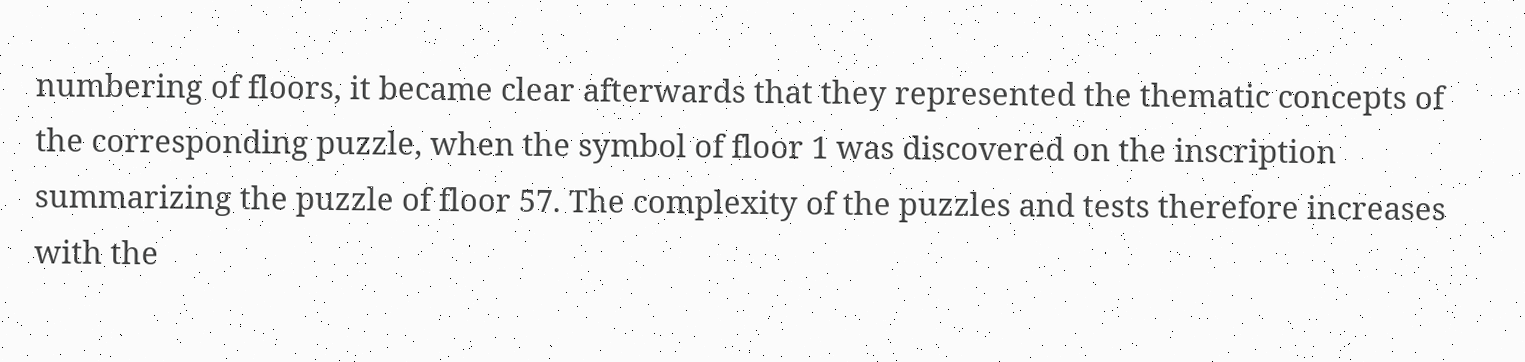numbering of floors, it became clear afterwards that they represented the thematic concepts of the corresponding puzzle, when the symbol of floor 1 was discovered on the inscription summarizing the puzzle of floor 57. The complexity of the puzzles and tests therefore increases with the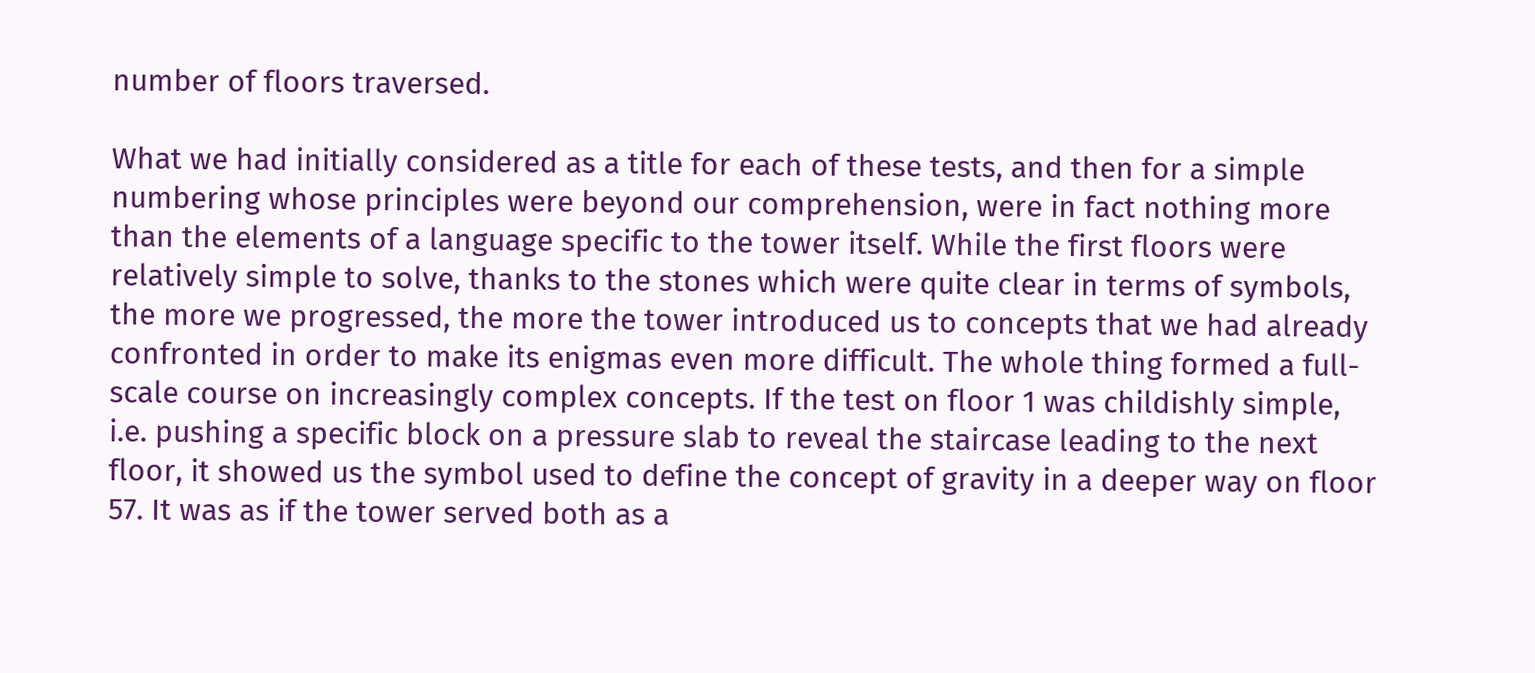number of floors traversed.

What we had initially considered as a title for each of these tests, and then for a simple numbering whose principles were beyond our comprehension, were in fact nothing more than the elements of a language specific to the tower itself. While the first floors were relatively simple to solve, thanks to the stones which were quite clear in terms of symbols, the more we progressed, the more the tower introduced us to concepts that we had already confronted in order to make its enigmas even more difficult. The whole thing formed a full-scale course on increasingly complex concepts. If the test on floor 1 was childishly simple, i.e. pushing a specific block on a pressure slab to reveal the staircase leading to the next floor, it showed us the symbol used to define the concept of gravity in a deeper way on floor 57. It was as if the tower served both as a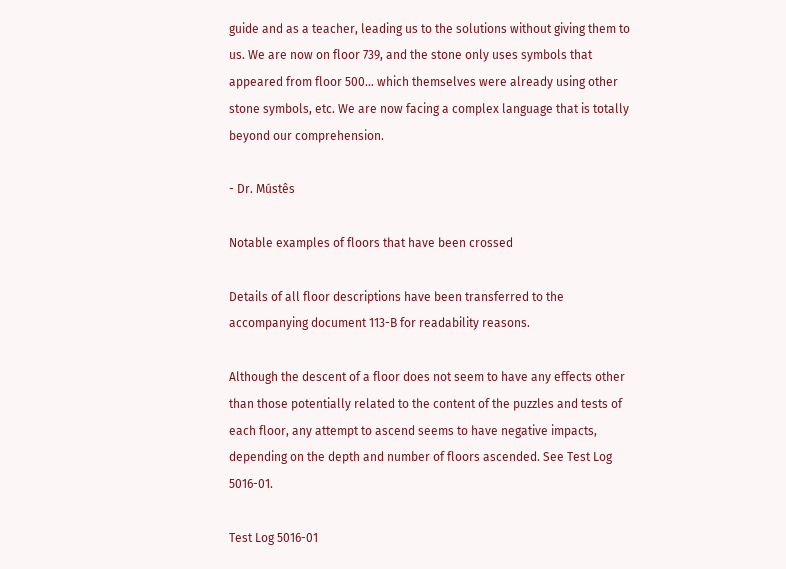guide and as a teacher, leading us to the solutions without giving them to us. We are now on floor 739, and the stone only uses symbols that appeared from floor 500… which themselves were already using other stone symbols, etc. We are now facing a complex language that is totally beyond our comprehension.

- Dr. Mústês

Notable examples of floors that have been crossed

Details of all floor descriptions have been transferred to the accompanying document 113-B for readability reasons.

Although the descent of a floor does not seem to have any effects other than those potentially related to the content of the puzzles and tests of each floor, any attempt to ascend seems to have negative impacts, depending on the depth and number of floors ascended. See Test Log 5016-01.

Test Log 5016-01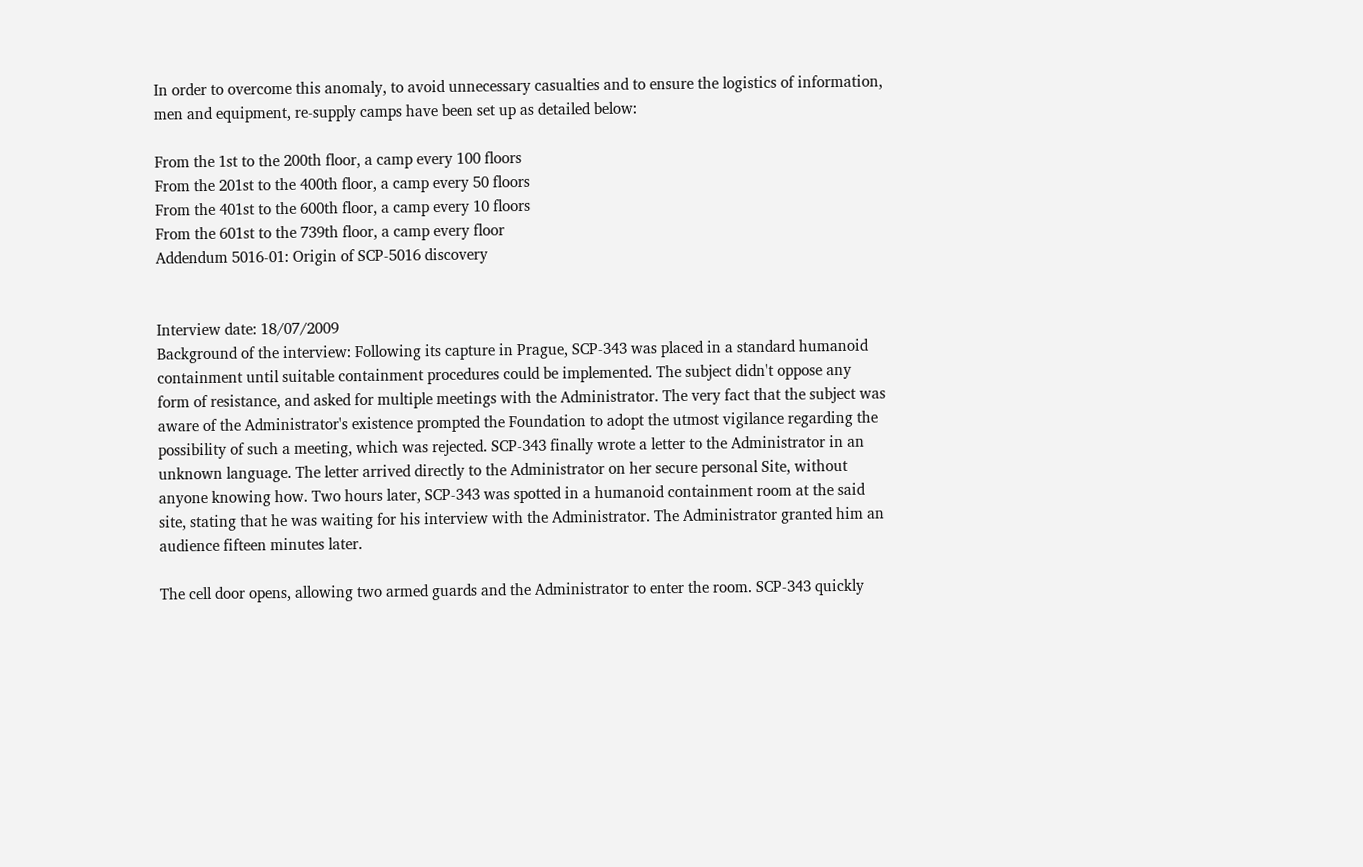In order to overcome this anomaly, to avoid unnecessary casualties and to ensure the logistics of information, men and equipment, re-supply camps have been set up as detailed below:

From the 1st to the 200th floor, a camp every 100 floors
From the 201st to the 400th floor, a camp every 50 floors
From the 401st to the 600th floor, a camp every 10 floors
From the 601st to the 739th floor, a camp every floor
Addendum 5016-01: Origin of SCP-5016 discovery


Interview date: 18/07/2009
Background of the interview: Following its capture in Prague, SCP-343 was placed in a standard humanoid containment until suitable containment procedures could be implemented. The subject didn't oppose any form of resistance, and asked for multiple meetings with the Administrator. The very fact that the subject was aware of the Administrator's existence prompted the Foundation to adopt the utmost vigilance regarding the possibility of such a meeting, which was rejected. SCP-343 finally wrote a letter to the Administrator in an unknown language. The letter arrived directly to the Administrator on her secure personal Site, without anyone knowing how. Two hours later, SCP-343 was spotted in a humanoid containment room at the said site, stating that he was waiting for his interview with the Administrator. The Administrator granted him an audience fifteen minutes later.

The cell door opens, allowing two armed guards and the Administrator to enter the room. SCP-343 quickly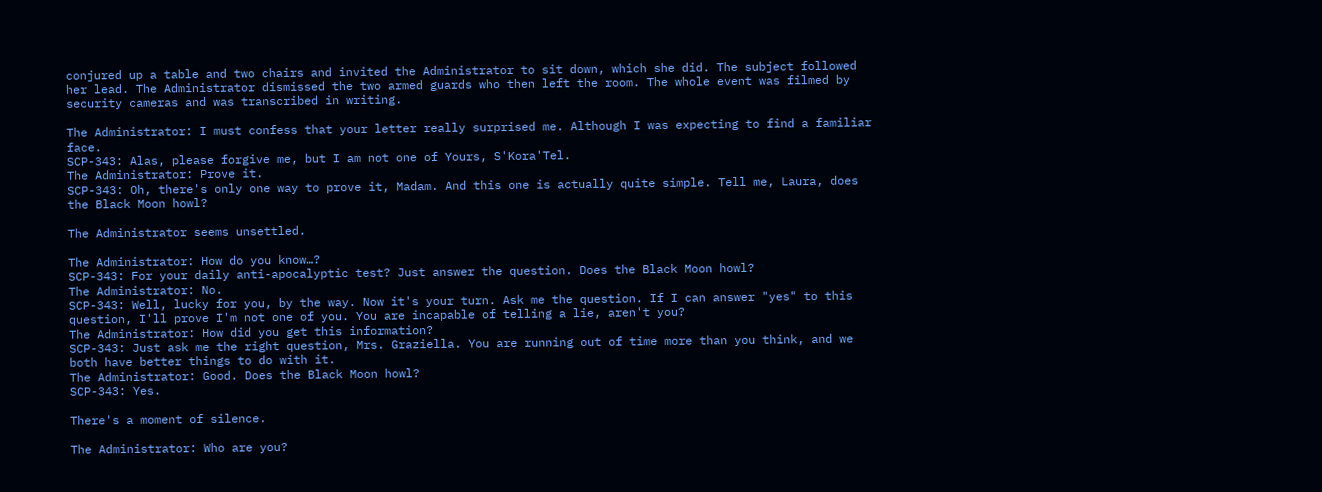conjured up a table and two chairs and invited the Administrator to sit down, which she did. The subject followed her lead. The Administrator dismissed the two armed guards who then left the room. The whole event was filmed by security cameras and was transcribed in writing.

The Administrator: I must confess that your letter really surprised me. Although I was expecting to find a familiar face.
SCP-343: Alas, please forgive me, but I am not one of Yours, S'Kora'Tel.
The Administrator: Prove it.
SCP-343: Oh, there's only one way to prove it, Madam. And this one is actually quite simple. Tell me, Laura, does the Black Moon howl?

The Administrator seems unsettled.

The Administrator: How do you know…?
SCP-343: For your daily anti-apocalyptic test? Just answer the question. Does the Black Moon howl?
The Administrator: No.
SCP-343: Well, lucky for you, by the way. Now it's your turn. Ask me the question. If I can answer "yes" to this question, I'll prove I'm not one of you. You are incapable of telling a lie, aren't you?
The Administrator: How did you get this information?
SCP-343: Just ask me the right question, Mrs. Graziella. You are running out of time more than you think, and we both have better things to do with it.
The Administrator: Good. Does the Black Moon howl?
SCP-343: Yes.

There's a moment of silence.

The Administrator: Who are you?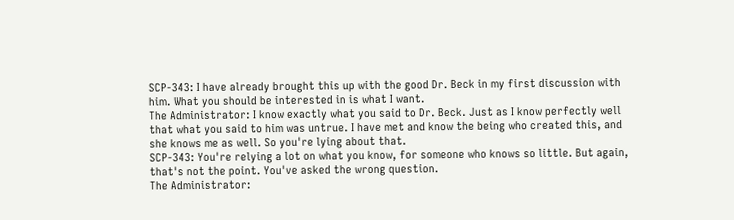SCP-343: I have already brought this up with the good Dr. Beck in my first discussion with him. What you should be interested in is what I want.
The Administrator: I know exactly what you said to Dr. Beck. Just as I know perfectly well that what you said to him was untrue. I have met and know the being who created this, and she knows me as well. So you're lying about that.
SCP-343: You're relying a lot on what you know, for someone who knows so little. But again, that's not the point. You've asked the wrong question.
The Administrator: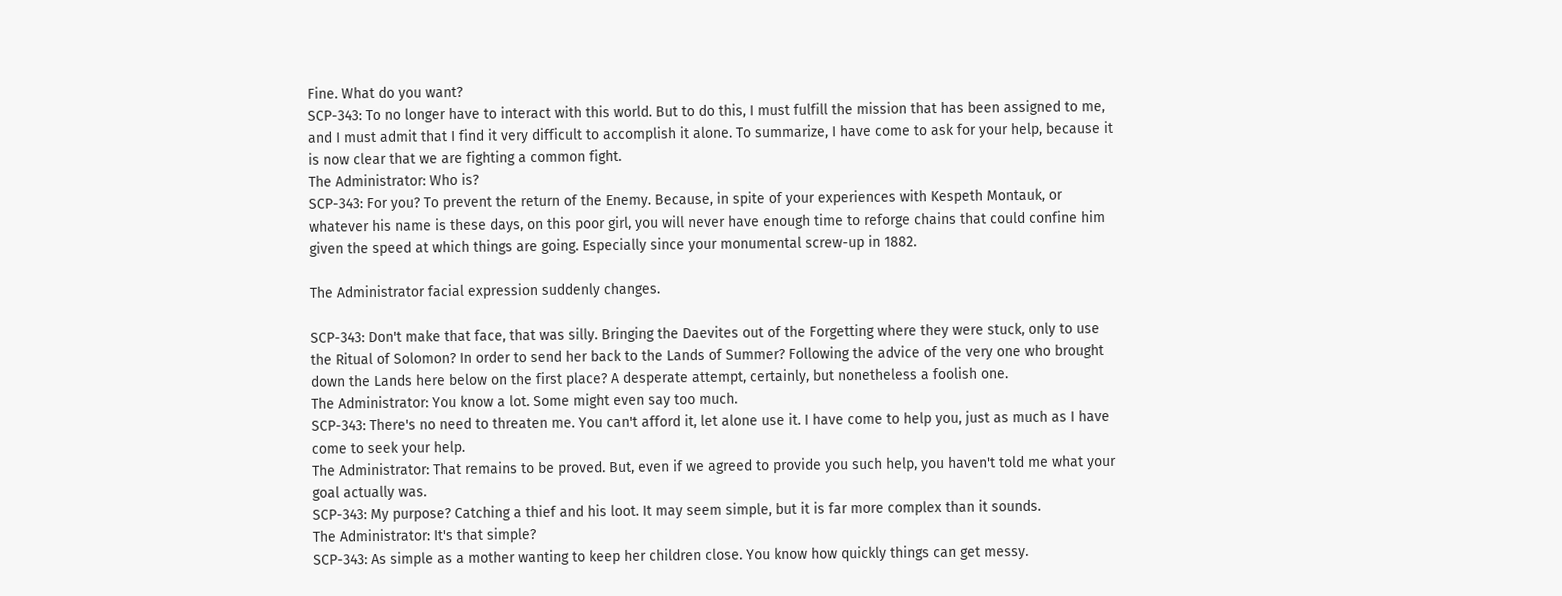Fine. What do you want?
SCP-343: To no longer have to interact with this world. But to do this, I must fulfill the mission that has been assigned to me, and I must admit that I find it very difficult to accomplish it alone. To summarize, I have come to ask for your help, because it is now clear that we are fighting a common fight.
The Administrator: Who is?
SCP-343: For you? To prevent the return of the Enemy. Because, in spite of your experiences with Kespeth Montauk, or whatever his name is these days, on this poor girl, you will never have enough time to reforge chains that could confine him given the speed at which things are going. Especially since your monumental screw-up in 1882.

The Administrator facial expression suddenly changes.

SCP-343: Don't make that face, that was silly. Bringing the Daevites out of the Forgetting where they were stuck, only to use the Ritual of Solomon? In order to send her back to the Lands of Summer? Following the advice of the very one who brought down the Lands here below on the first place? A desperate attempt, certainly, but nonetheless a foolish one.
The Administrator: You know a lot. Some might even say too much.
SCP-343: There's no need to threaten me. You can't afford it, let alone use it. I have come to help you, just as much as I have come to seek your help.
The Administrator: That remains to be proved. But, even if we agreed to provide you such help, you haven't told me what your goal actually was.
SCP-343: My purpose? Catching a thief and his loot. It may seem simple, but it is far more complex than it sounds.
The Administrator: It's that simple?
SCP-343: As simple as a mother wanting to keep her children close. You know how quickly things can get messy.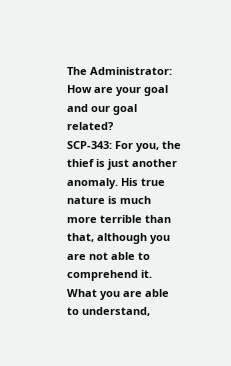The Administrator: How are your goal and our goal related?
SCP-343: For you, the thief is just another anomaly. His true nature is much more terrible than that, although you are not able to comprehend it. What you are able to understand,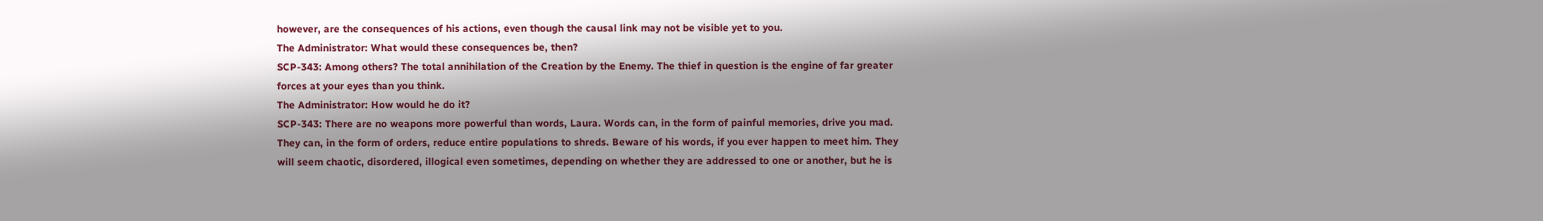however, are the consequences of his actions, even though the causal link may not be visible yet to you.
The Administrator: What would these consequences be, then?
SCP-343: Among others? The total annihilation of the Creation by the Enemy. The thief in question is the engine of far greater forces at your eyes than you think.
The Administrator: How would he do it?
SCP-343: There are no weapons more powerful than words, Laura. Words can, in the form of painful memories, drive you mad. They can, in the form of orders, reduce entire populations to shreds. Beware of his words, if you ever happen to meet him. They will seem chaotic, disordered, illogical even sometimes, depending on whether they are addressed to one or another, but he is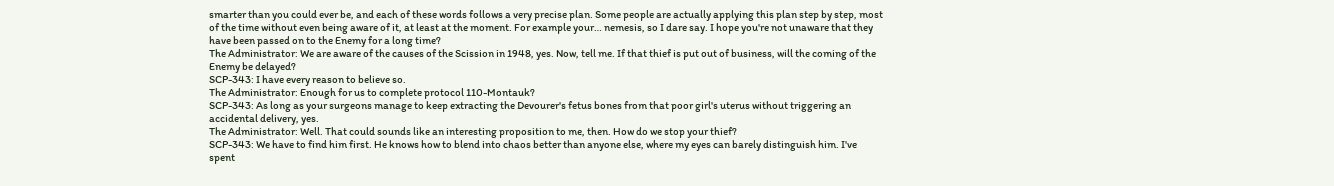smarter than you could ever be, and each of these words follows a very precise plan. Some people are actually applying this plan step by step, most of the time without even being aware of it, at least at the moment. For example your… nemesis, so I dare say. I hope you're not unaware that they have been passed on to the Enemy for a long time?
The Administrator: We are aware of the causes of the Scission in 1948, yes. Now, tell me. If that thief is put out of business, will the coming of the Enemy be delayed?
SCP-343: I have every reason to believe so.
The Administrator: Enough for us to complete protocol 110-Montauk?
SCP-343: As long as your surgeons manage to keep extracting the Devourer's fetus bones from that poor girl's uterus without triggering an accidental delivery, yes.
The Administrator: Well. That could sounds like an interesting proposition to me, then. How do we stop your thief?
SCP-343: We have to find him first. He knows how to blend into chaos better than anyone else, where my eyes can barely distinguish him. I've spent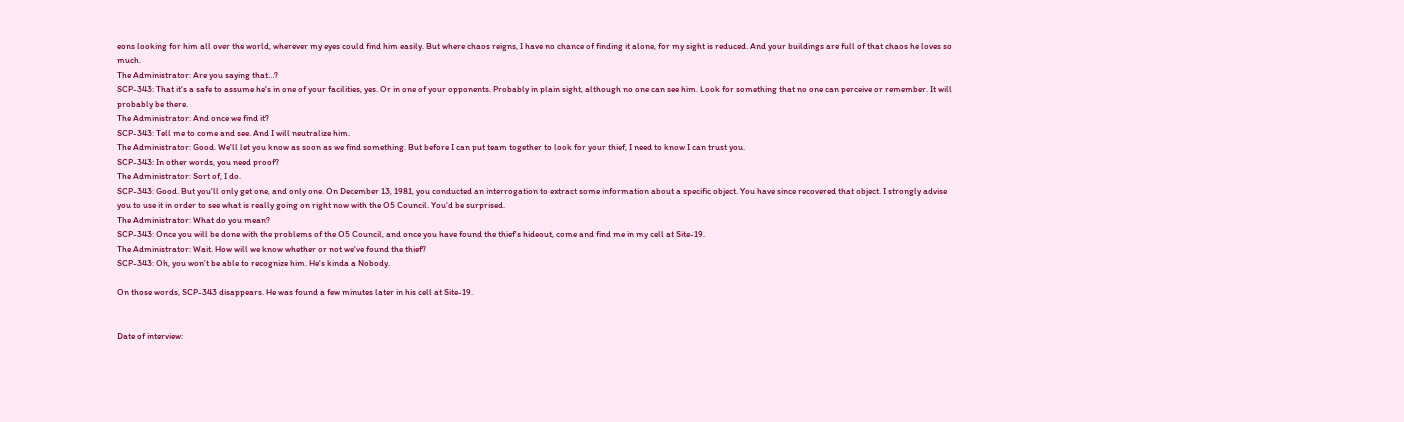eons looking for him all over the world, wherever my eyes could find him easily. But where chaos reigns, I have no chance of finding it alone, for my sight is reduced. And your buildings are full of that chaos he loves so much.
The Administrator: Are you saying that…?
SCP-343: That it's a safe to assume he's in one of your facilities, yes. Or in one of your opponents. Probably in plain sight, although no one can see him. Look for something that no one can perceive or remember. It will probably be there.
The Administrator: And once we find it?
SCP-343: Tell me to come and see. And I will neutralize him.
The Administrator: Good. We'll let you know as soon as we find something. But before I can put team together to look for your thief, I need to know I can trust you.
SCP-343: In other words, you need proof?
The Administrator: Sort of, I do.
SCP-343: Good. But you'll only get one, and only one. On December 13, 1981, you conducted an interrogation to extract some information about a specific object. You have since recovered that object. I strongly advise you to use it in order to see what is really going on right now with the O5 Council. You'd be surprised.
The Administrator: What do you mean?
SCP-343: Once you will be done with the problems of the O5 Council, and once you have found the thief's hideout, come and find me in my cell at Site-19.
The Administrator: Wait. How will we know whether or not we've found the thief?
SCP-343: Oh, you won't be able to recognize him. He's kinda a Nobody.

On those words, SCP-343 disappears. He was found a few minutes later in his cell at Site-19.


Date of interview: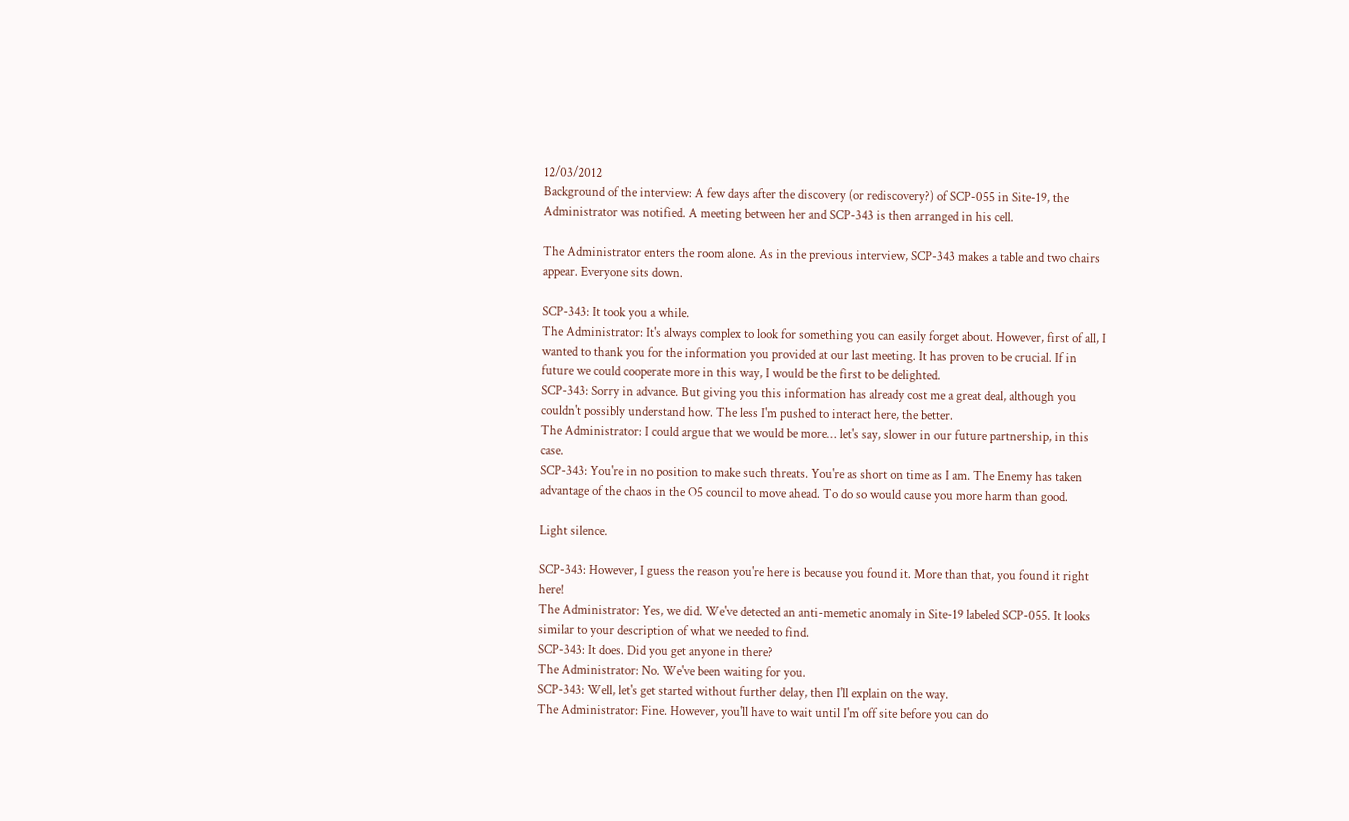12/03/2012
Background of the interview: A few days after the discovery (or rediscovery?) of SCP-055 in Site-19, the Administrator was notified. A meeting between her and SCP-343 is then arranged in his cell.

The Administrator enters the room alone. As in the previous interview, SCP-343 makes a table and two chairs appear. Everyone sits down.

SCP-343: It took you a while.
The Administrator: It's always complex to look for something you can easily forget about. However, first of all, I wanted to thank you for the information you provided at our last meeting. It has proven to be crucial. If in future we could cooperate more in this way, I would be the first to be delighted.
SCP-343: Sorry in advance. But giving you this information has already cost me a great deal, although you couldn't possibly understand how. The less I'm pushed to interact here, the better.
The Administrator: I could argue that we would be more… let's say, slower in our future partnership, in this case.
SCP-343: You're in no position to make such threats. You're as short on time as I am. The Enemy has taken advantage of the chaos in the O5 council to move ahead. To do so would cause you more harm than good.

Light silence.

SCP-343: However, I guess the reason you're here is because you found it. More than that, you found it right here!
The Administrator: Yes, we did. We've detected an anti-memetic anomaly in Site-19 labeled SCP-055. It looks similar to your description of what we needed to find.
SCP-343: It does. Did you get anyone in there?
The Administrator: No. We've been waiting for you.
SCP-343: Well, let's get started without further delay, then I'll explain on the way.
The Administrator: Fine. However, you'll have to wait until I'm off site before you can do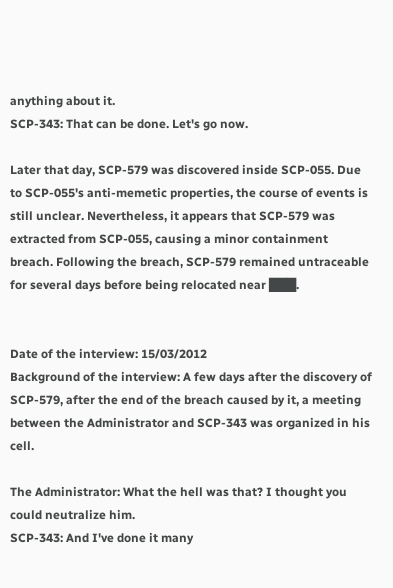anything about it.
SCP-343: That can be done. Let's go now.

Later that day, SCP-579 was discovered inside SCP-055. Due to SCP-055's anti-memetic properties, the course of events is still unclear. Nevertheless, it appears that SCP-579 was extracted from SCP-055, causing a minor containment breach. Following the breach, SCP-579 remained untraceable for several days before being relocated near ███.


Date of the interview: 15/03/2012
Background of the interview: A few days after the discovery of SCP-579, after the end of the breach caused by it, a meeting between the Administrator and SCP-343 was organized in his cell.

The Administrator: What the hell was that? I thought you could neutralize him.
SCP-343: And I've done it many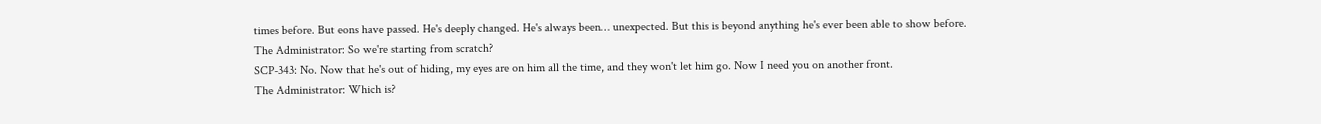times before. But eons have passed. He's deeply changed. He's always been… unexpected. But this is beyond anything he's ever been able to show before.
The Administrator: So we're starting from scratch?
SCP-343: No. Now that he's out of hiding, my eyes are on him all the time, and they won't let him go. Now I need you on another front.
The Administrator: Which is?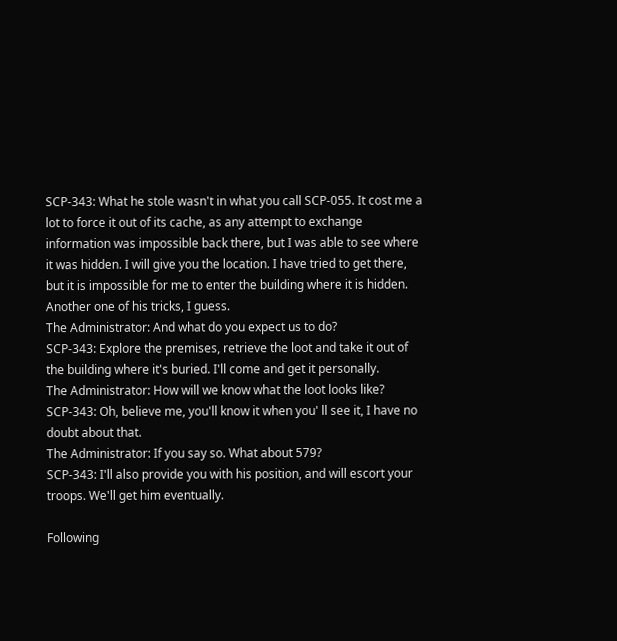SCP-343: What he stole wasn't in what you call SCP-055. It cost me a lot to force it out of its cache, as any attempt to exchange information was impossible back there, but I was able to see where it was hidden. I will give you the location. I have tried to get there, but it is impossible for me to enter the building where it is hidden. Another one of his tricks, I guess.
The Administrator: And what do you expect us to do?
SCP-343: Explore the premises, retrieve the loot and take it out of the building where it's buried. I'll come and get it personally.
The Administrator: How will we know what the loot looks like?
SCP-343: Oh, believe me, you'll know it when you' ll see it, I have no doubt about that.
The Administrator: If you say so. What about 579?
SCP-343: I'll also provide you with his position, and will escort your troops. We'll get him eventually.

Following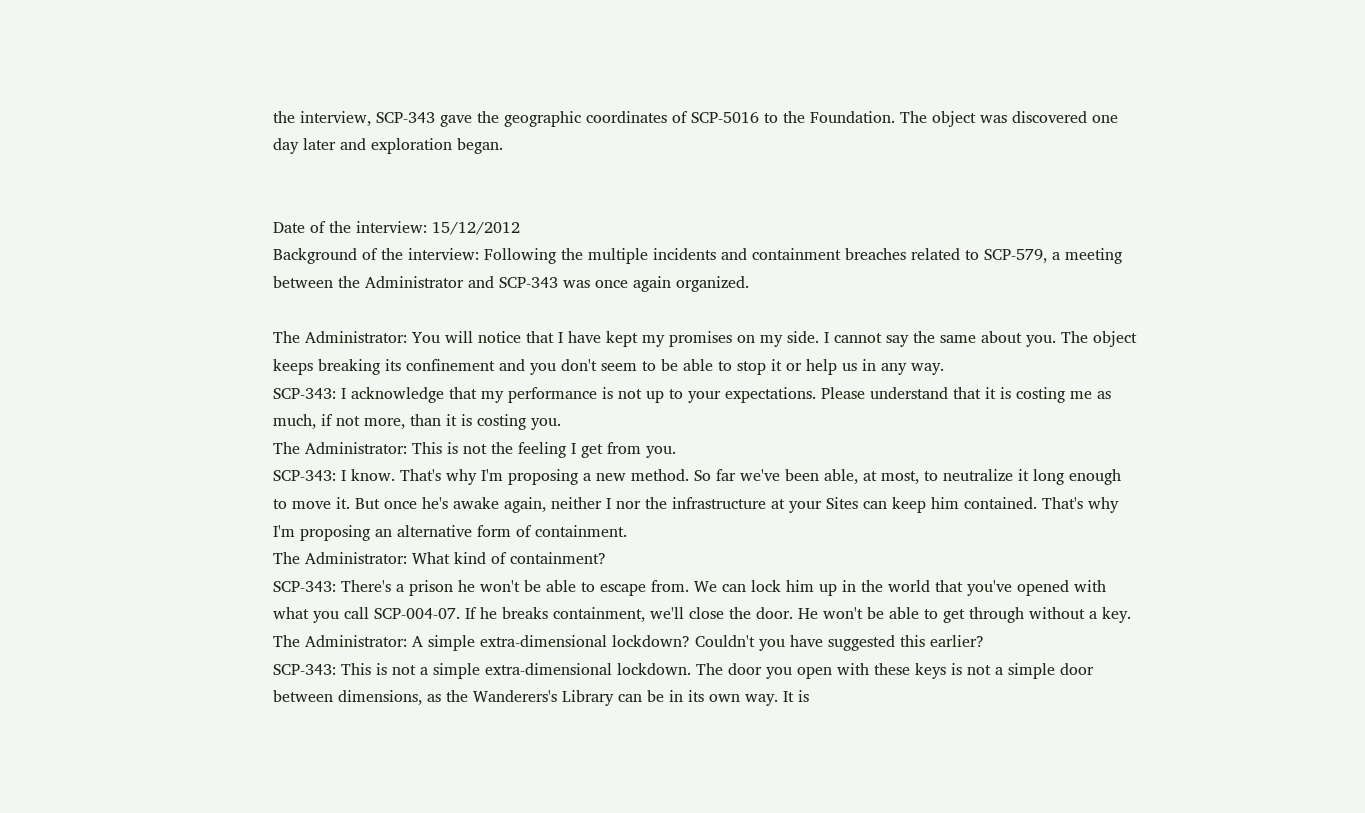the interview, SCP-343 gave the geographic coordinates of SCP-5016 to the Foundation. The object was discovered one day later and exploration began.


Date of the interview: 15/12/2012
Background of the interview: Following the multiple incidents and containment breaches related to SCP-579, a meeting between the Administrator and SCP-343 was once again organized.

The Administrator: You will notice that I have kept my promises on my side. I cannot say the same about you. The object keeps breaking its confinement and you don't seem to be able to stop it or help us in any way.
SCP-343: I acknowledge that my performance is not up to your expectations. Please understand that it is costing me as much, if not more, than it is costing you.
The Administrator: This is not the feeling I get from you.
SCP-343: I know. That's why I'm proposing a new method. So far we've been able, at most, to neutralize it long enough to move it. But once he's awake again, neither I nor the infrastructure at your Sites can keep him contained. That's why I'm proposing an alternative form of containment.
The Administrator: What kind of containment?
SCP-343: There's a prison he won't be able to escape from. We can lock him up in the world that you've opened with what you call SCP-004-07. If he breaks containment, we'll close the door. He won't be able to get through without a key.
The Administrator: A simple extra-dimensional lockdown? Couldn't you have suggested this earlier?
SCP-343: This is not a simple extra-dimensional lockdown. The door you open with these keys is not a simple door between dimensions, as the Wanderers's Library can be in its own way. It is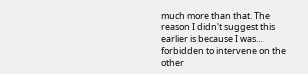much more than that. The reason I didn't suggest this earlier is because I was… forbidden to intervene on the other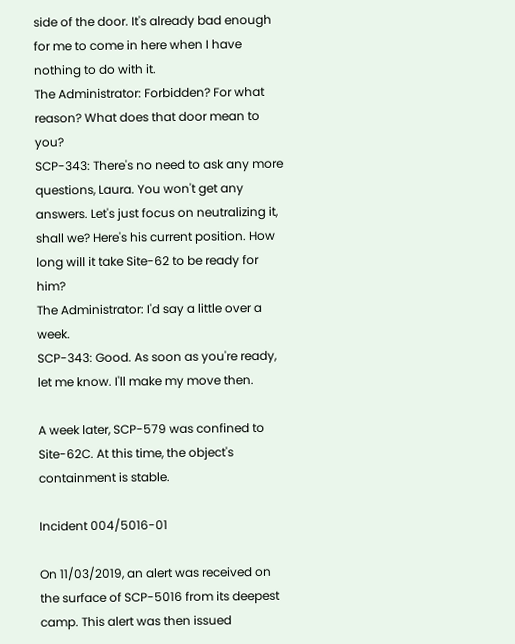side of the door. It's already bad enough for me to come in here when I have nothing to do with it.
The Administrator: Forbidden? For what reason? What does that door mean to you?
SCP-343: There's no need to ask any more questions, Laura. You won't get any answers. Let's just focus on neutralizing it, shall we? Here's his current position. How long will it take Site-62 to be ready for him?
The Administrator: I'd say a little over a week.
SCP-343: Good. As soon as you're ready, let me know. I'll make my move then.

A week later, SCP-579 was confined to Site-62C. At this time, the object's containment is stable.

Incident 004/5016-01

On 11/03/2019, an alert was received on the surface of SCP-5016 from its deepest camp. This alert was then issued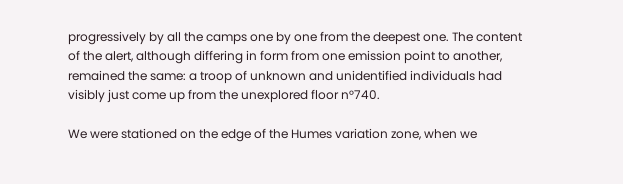progressively by all the camps one by one from the deepest one. The content of the alert, although differing in form from one emission point to another, remained the same: a troop of unknown and unidentified individuals had visibly just come up from the unexplored floor n°740.

We were stationed on the edge of the Humes variation zone, when we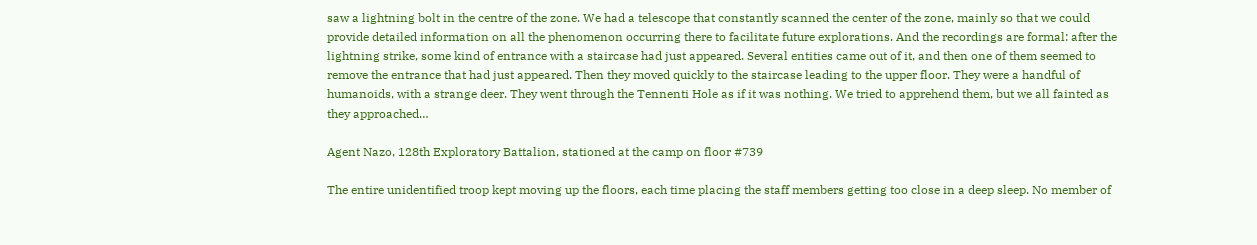saw a lightning bolt in the centre of the zone. We had a telescope that constantly scanned the center of the zone, mainly so that we could provide detailed information on all the phenomenon occurring there to facilitate future explorations. And the recordings are formal: after the lightning strike, some kind of entrance with a staircase had just appeared. Several entities came out of it, and then one of them seemed to remove the entrance that had just appeared. Then they moved quickly to the staircase leading to the upper floor. They were a handful of humanoids, with a strange deer. They went through the Tennenti Hole as if it was nothing. We tried to apprehend them, but we all fainted as they approached…

Agent Nazo, 128th Exploratory Battalion, stationed at the camp on floor #739

The entire unidentified troop kept moving up the floors, each time placing the staff members getting too close in a deep sleep. No member of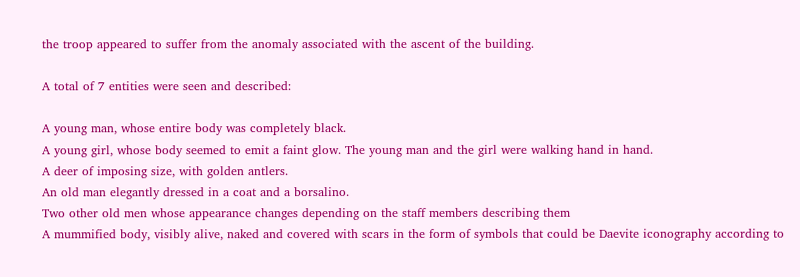the troop appeared to suffer from the anomaly associated with the ascent of the building.

A total of 7 entities were seen and described:

A young man, whose entire body was completely black.
A young girl, whose body seemed to emit a faint glow. The young man and the girl were walking hand in hand.
A deer of imposing size, with golden antlers.
An old man elegantly dressed in a coat and a borsalino.
Two other old men whose appearance changes depending on the staff members describing them
A mummified body, visibly alive, naked and covered with scars in the form of symbols that could be Daevite iconography according to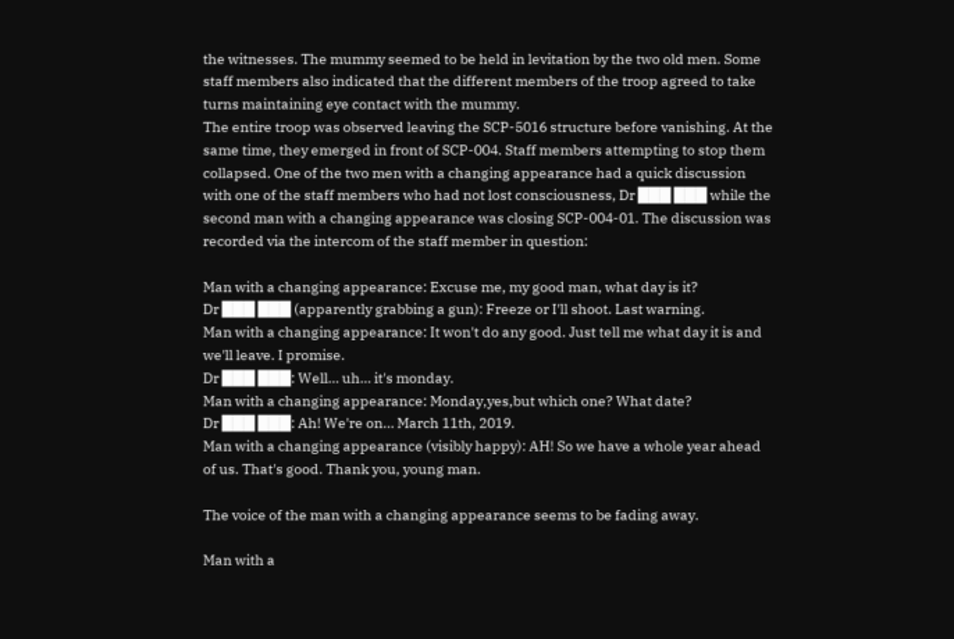the witnesses. The mummy seemed to be held in levitation by the two old men. Some staff members also indicated that the different members of the troop agreed to take turns maintaining eye contact with the mummy.
The entire troop was observed leaving the SCP-5016 structure before vanishing. At the same time, they emerged in front of SCP-004. Staff members attempting to stop them collapsed. One of the two men with a changing appearance had a quick discussion with one of the staff members who had not lost consciousness, Dr ███ ███ while the second man with a changing appearance was closing SCP-004-01. The discussion was recorded via the intercom of the staff member in question:

Man with a changing appearance: Excuse me, my good man, what day is it?
Dr ███ ███ (apparently grabbing a gun): Freeze or I'll shoot. Last warning.
Man with a changing appearance: It won't do any good. Just tell me what day it is and we'll leave. I promise.
Dr ███ ███: Well… uh… it's monday.
Man with a changing appearance: Monday,yes,but which one? What date?
Dr ███ ███: Ah! We're on… March 11th, 2019.
Man with a changing appearance (visibly happy): AH! So we have a whole year ahead of us. That's good. Thank you, young man.

The voice of the man with a changing appearance seems to be fading away.

Man with a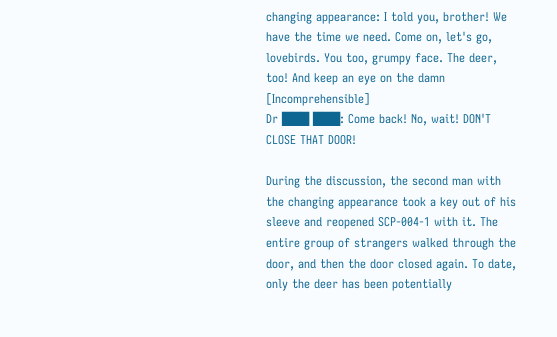changing appearance: I told you, brother! We have the time we need. Come on, let's go, lovebirds. You too, grumpy face. The deer, too! And keep an eye on the damn [Incomprehensible]
Dr ███ ███: Come back! No, wait! DON'T CLOSE THAT DOOR!

During the discussion, the second man with the changing appearance took a key out of his sleeve and reopened SCP-004-1 with it. The entire group of strangers walked through the door, and then the door closed again. To date, only the deer has been potentially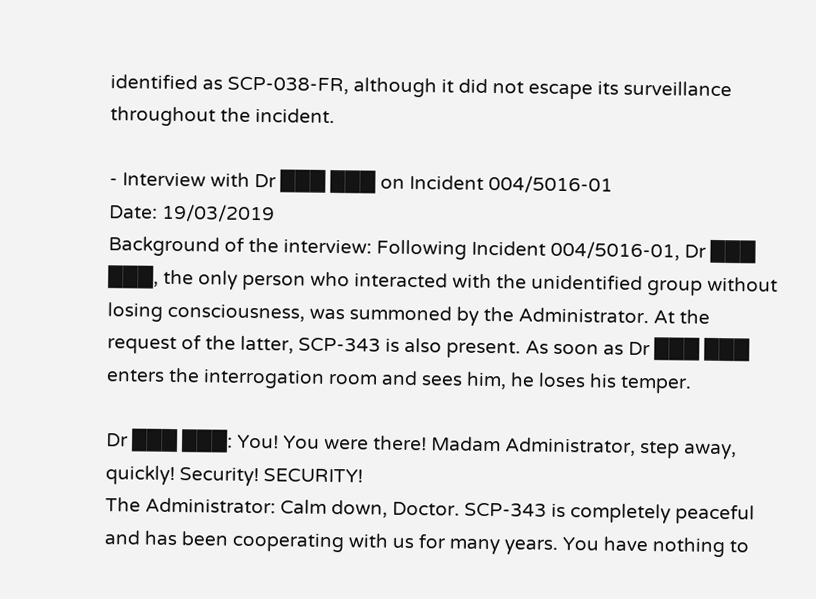identified as SCP-038-FR, although it did not escape its surveillance throughout the incident.

- Interview with Dr ███ ███ on Incident 004/5016-01
Date: 19/03/2019
Background of the interview: Following Incident 004/5016-01, Dr ███ ███, the only person who interacted with the unidentified group without losing consciousness, was summoned by the Administrator. At the request of the latter, SCP-343 is also present. As soon as Dr ███ ███ enters the interrogation room and sees him, he loses his temper.

Dr ███ ███: You! You were there! Madam Administrator, step away, quickly! Security! SECURITY!
The Administrator: Calm down, Doctor. SCP-343 is completely peaceful and has been cooperating with us for many years. You have nothing to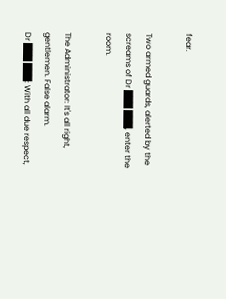fear.

Two armed guards, alerted by the screams of Dr ███ ███, enter the room.

The Administrator: It's all right, gentlemen. False alarm.
Dr ███ ███: With all due respect,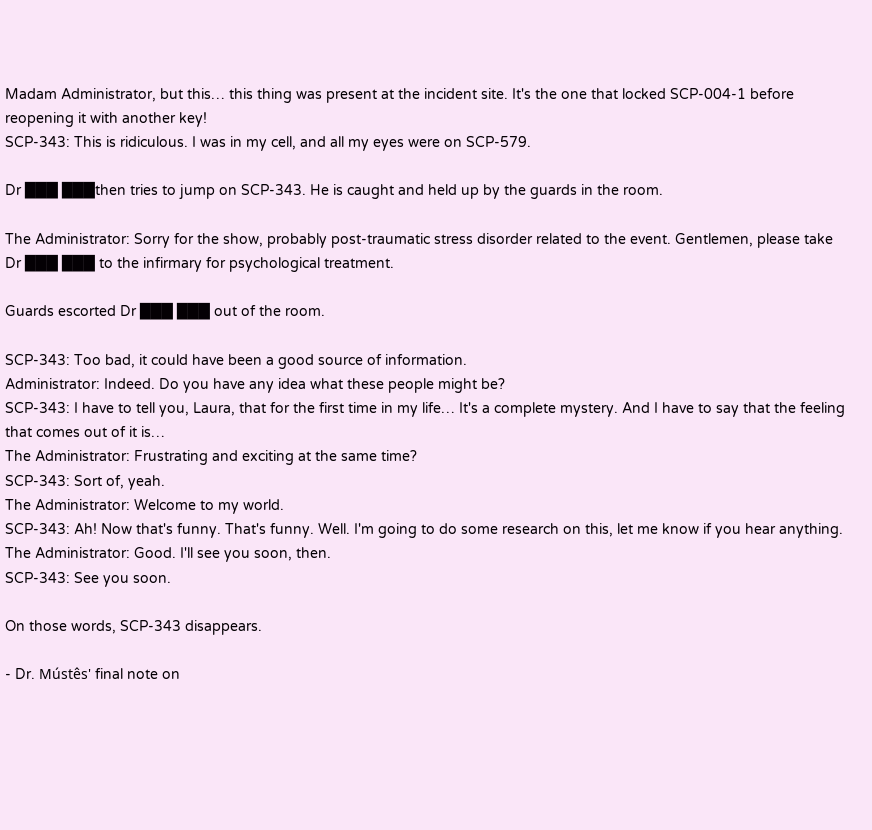Madam Administrator, but this… this thing was present at the incident site. It's the one that locked SCP-004-1 before reopening it with another key!
SCP-343: This is ridiculous. I was in my cell, and all my eyes were on SCP-579.

Dr ███ ███then tries to jump on SCP-343. He is caught and held up by the guards in the room.

The Administrator: Sorry for the show, probably post-traumatic stress disorder related to the event. Gentlemen, please take Dr ███ ███ to the infirmary for psychological treatment.

Guards escorted Dr ███ ███ out of the room.

SCP-343: Too bad, it could have been a good source of information.
Administrator: Indeed. Do you have any idea what these people might be?
SCP-343: I have to tell you, Laura, that for the first time in my life… It's a complete mystery. And I have to say that the feeling that comes out of it is…
The Administrator: Frustrating and exciting at the same time?
SCP-343: Sort of, yeah.
The Administrator: Welcome to my world.
SCP-343: Ah! Now that's funny. That's funny. Well. I'm going to do some research on this, let me know if you hear anything.
The Administrator: Good. I'll see you soon, then.
SCP-343: See you soon.

On those words, SCP-343 disappears.

- Dr. Mústês' final note on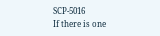SCP-5016
If there is one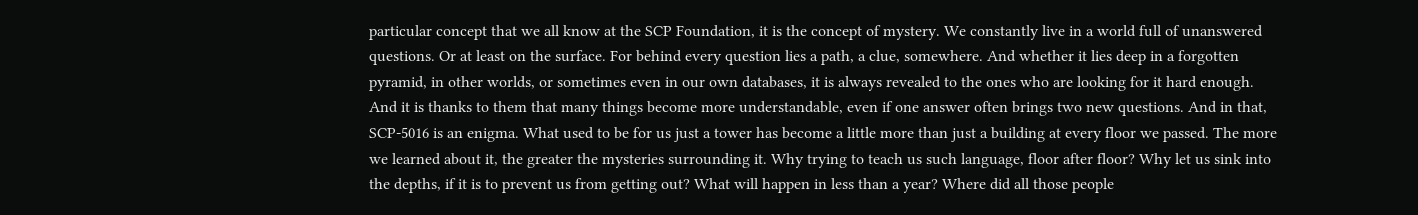particular concept that we all know at the SCP Foundation, it is the concept of mystery. We constantly live in a world full of unanswered questions. Or at least on the surface. For behind every question lies a path, a clue, somewhere. And whether it lies deep in a forgotten pyramid, in other worlds, or sometimes even in our own databases, it is always revealed to the ones who are looking for it hard enough. And it is thanks to them that many things become more understandable, even if one answer often brings two new questions. And in that, SCP-5016 is an enigma. What used to be for us just a tower has become a little more than just a building at every floor we passed. The more we learned about it, the greater the mysteries surrounding it. Why trying to teach us such language, floor after floor? Why let us sink into the depths, if it is to prevent us from getting out? What will happen in less than a year? Where did all those people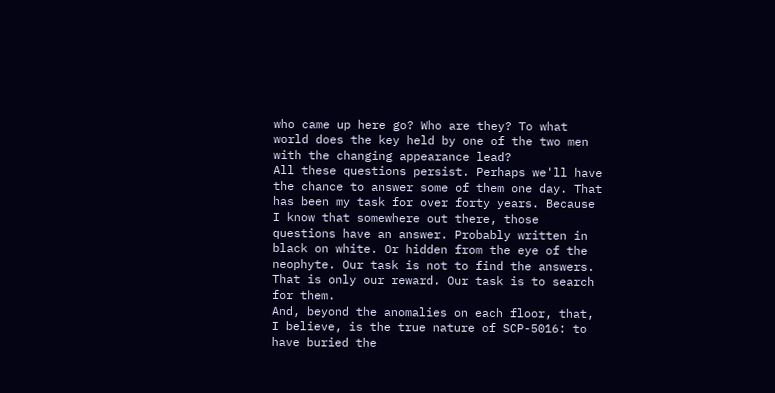who came up here go? Who are they? To what world does the key held by one of the two men with the changing appearance lead?
All these questions persist. Perhaps we'll have the chance to answer some of them one day. That has been my task for over forty years. Because I know that somewhere out there, those questions have an answer. Probably written in black on white. Or hidden from the eye of the neophyte. Our task is not to find the answers. That is only our reward. Our task is to search for them.
And, beyond the anomalies on each floor, that, I believe, is the true nature of SCP-5016: to have buried the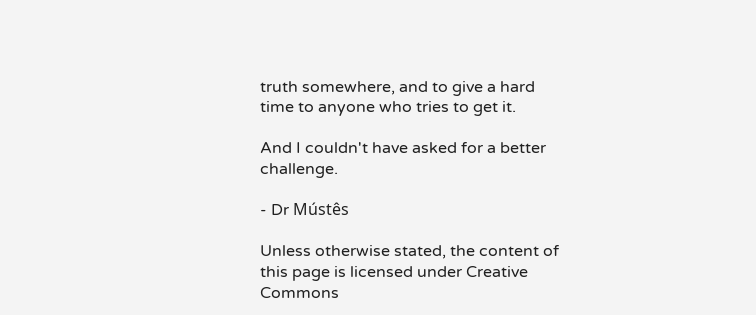truth somewhere, and to give a hard time to anyone who tries to get it.

And I couldn't have asked for a better challenge.

- Dr Mústês

Unless otherwise stated, the content of this page is licensed under Creative Commons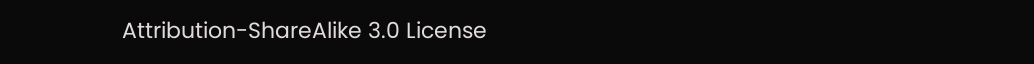Attribution-ShareAlike 3.0 License